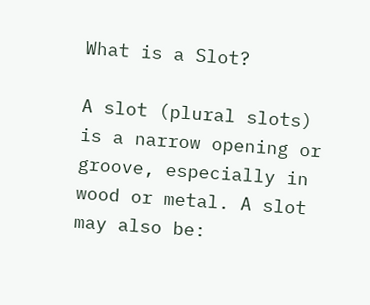What is a Slot?

A slot (plural slots) is a narrow opening or groove, especially in wood or metal. A slot may also be: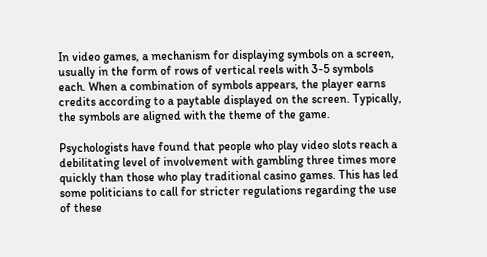In video games, a mechanism for displaying symbols on a screen, usually in the form of rows of vertical reels with 3-5 symbols each. When a combination of symbols appears, the player earns credits according to a paytable displayed on the screen. Typically, the symbols are aligned with the theme of the game.

Psychologists have found that people who play video slots reach a debilitating level of involvement with gambling three times more quickly than those who play traditional casino games. This has led some politicians to call for stricter regulations regarding the use of these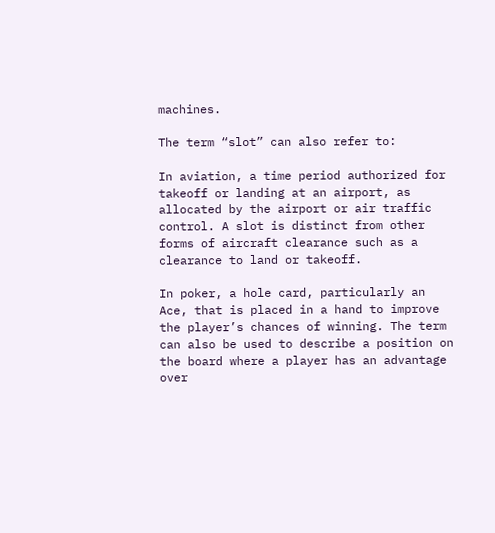machines.

The term “slot” can also refer to:

In aviation, a time period authorized for takeoff or landing at an airport, as allocated by the airport or air traffic control. A slot is distinct from other forms of aircraft clearance such as a clearance to land or takeoff.

In poker, a hole card, particularly an Ace, that is placed in a hand to improve the player’s chances of winning. The term can also be used to describe a position on the board where a player has an advantage over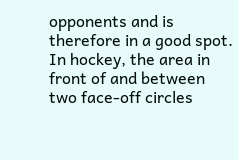opponents and is therefore in a good spot. In hockey, the area in front of and between two face-off circles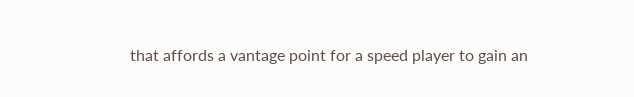that affords a vantage point for a speed player to gain an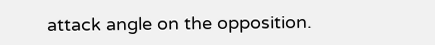attack angle on the opposition.